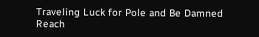Traveling Luck for Pole and Be Damned Reach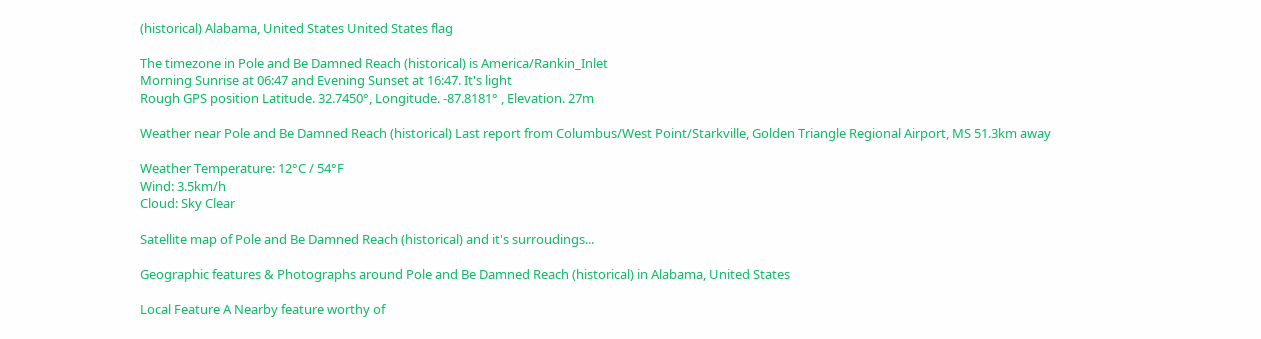(historical) Alabama, United States United States flag

The timezone in Pole and Be Damned Reach (historical) is America/Rankin_Inlet
Morning Sunrise at 06:47 and Evening Sunset at 16:47. It's light
Rough GPS position Latitude. 32.7450°, Longitude. -87.8181° , Elevation. 27m

Weather near Pole and Be Damned Reach (historical) Last report from Columbus/West Point/Starkville, Golden Triangle Regional Airport, MS 51.3km away

Weather Temperature: 12°C / 54°F
Wind: 3.5km/h
Cloud: Sky Clear

Satellite map of Pole and Be Damned Reach (historical) and it's surroudings...

Geographic features & Photographs around Pole and Be Damned Reach (historical) in Alabama, United States

Local Feature A Nearby feature worthy of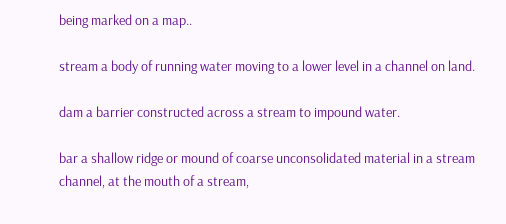being marked on a map..

stream a body of running water moving to a lower level in a channel on land.

dam a barrier constructed across a stream to impound water.

bar a shallow ridge or mound of coarse unconsolidated material in a stream channel, at the mouth of a stream,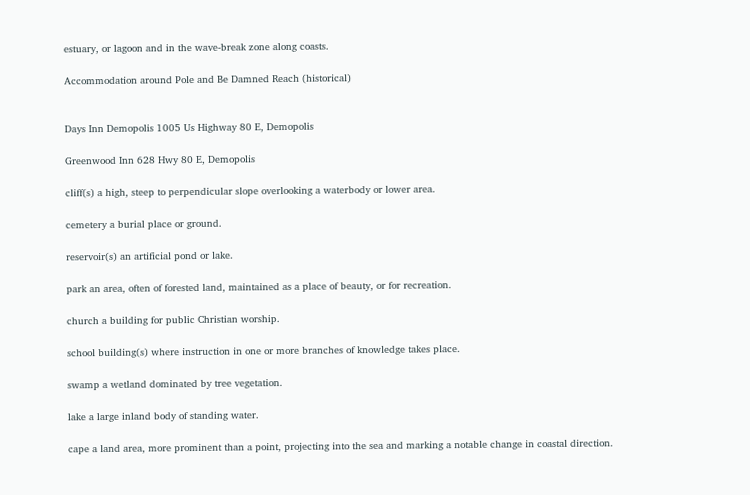estuary, or lagoon and in the wave-break zone along coasts.

Accommodation around Pole and Be Damned Reach (historical)


Days Inn Demopolis 1005 Us Highway 80 E, Demopolis

Greenwood Inn 628 Hwy 80 E, Demopolis

cliff(s) a high, steep to perpendicular slope overlooking a waterbody or lower area.

cemetery a burial place or ground.

reservoir(s) an artificial pond or lake.

park an area, often of forested land, maintained as a place of beauty, or for recreation.

church a building for public Christian worship.

school building(s) where instruction in one or more branches of knowledge takes place.

swamp a wetland dominated by tree vegetation.

lake a large inland body of standing water.

cape a land area, more prominent than a point, projecting into the sea and marking a notable change in coastal direction.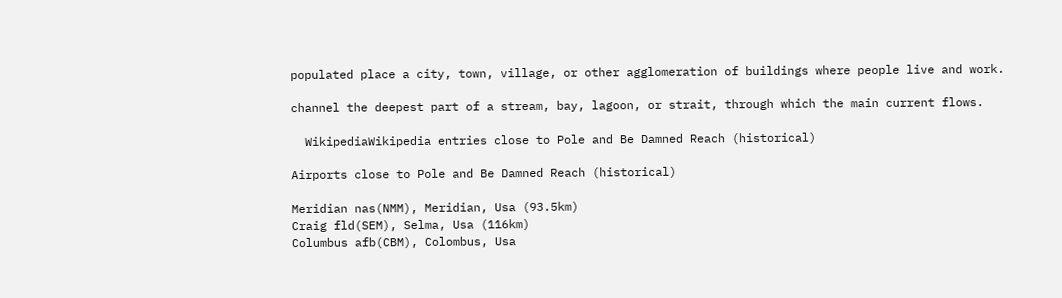populated place a city, town, village, or other agglomeration of buildings where people live and work.

channel the deepest part of a stream, bay, lagoon, or strait, through which the main current flows.

  WikipediaWikipedia entries close to Pole and Be Damned Reach (historical)

Airports close to Pole and Be Damned Reach (historical)

Meridian nas(NMM), Meridian, Usa (93.5km)
Craig fld(SEM), Selma, Usa (116km)
Columbus afb(CBM), Colombus, Usa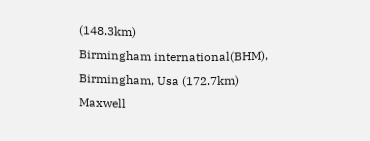(148.3km)
Birmingham international(BHM), Birmingham, Usa (172.7km)
Maxwell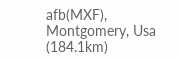afb(MXF), Montgomery, Usa (184.1km)